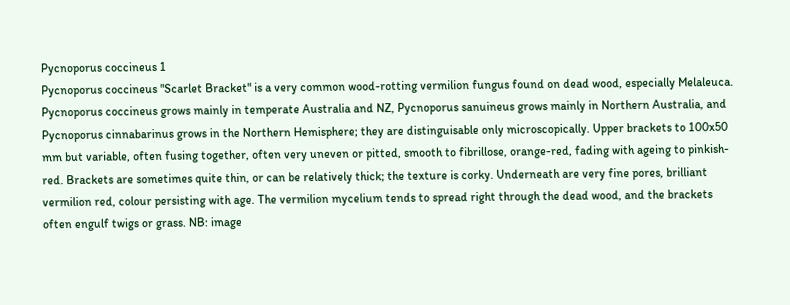Pycnoporus coccineus 1
Pycnoporus coccineus "Scarlet Bracket" is a very common wood-rotting vermilion fungus found on dead wood, especially Melaleuca. Pycnoporus coccineus grows mainly in temperate Australia and NZ, Pycnoporus sanuineus grows mainly in Northern Australia, and Pycnoporus cinnabarinus grows in the Northern Hemisphere; they are distinguisable only microscopically. Upper brackets to 100x50 mm but variable, often fusing together, often very uneven or pitted, smooth to fibrillose, orange-red, fading with ageing to pinkish-red. Brackets are sometimes quite thin, or can be relatively thick; the texture is corky. Underneath are very fine pores, brilliant vermilion red, colour persisting with age. The vermilion mycelium tends to spread right through the dead wood, and the brackets often engulf twigs or grass. NB: image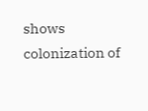shows colonization of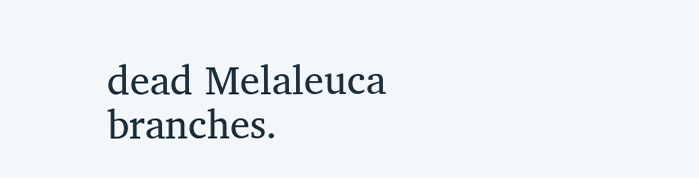dead Melaleuca branches.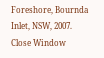Foreshore, Bournda Inlet, NSW, 2007.
Close Window